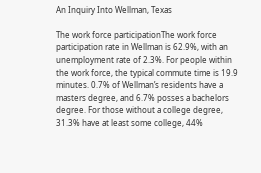An Inquiry Into Wellman, Texas

The work force participationThe work force participation rate in Wellman is 62.9%, with an unemployment rate of 2.3%. For people within the work force, the typical commute time is 19.9 minutes. 0.7% of Wellman’s residents have a masters degree, and 6.7% posses a bachelors degree. For those without a college degree, 31.3% have at least some college, 44%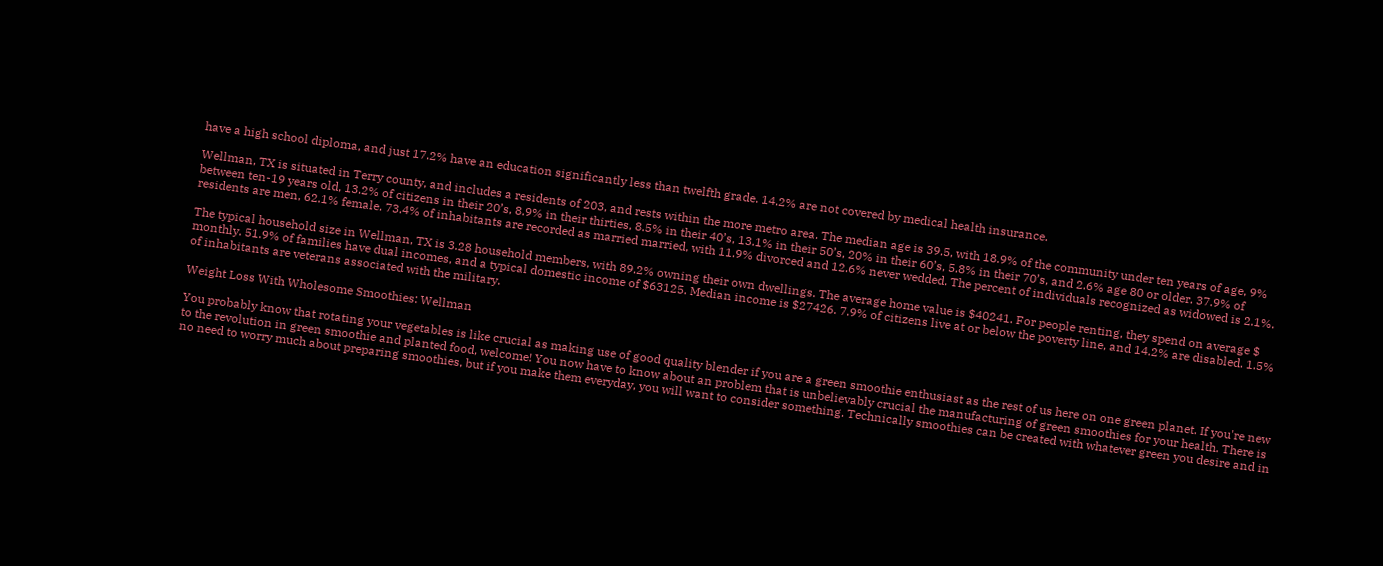have a high school diploma, and just 17.2% have an education significantly less than twelfth grade. 14.2% are not covered by medical health insurance.

Wellman, TX is situated in Terry county, and includes a residents of 203, and rests within the more metro area. The median age is 39.5, with 18.9% of the community under ten years of age, 9% between ten-19 years old, 13.2% of citizens in their 20’s, 8.9% in their thirties, 8.5% in their 40’s, 13.1% in their 50’s, 20% in their 60’s, 5.8% in their 70’s, and 2.6% age 80 or older. 37.9% of residents are men, 62.1% female. 73.4% of inhabitants are recorded as married married, with 11.9% divorced and 12.6% never wedded. The percent of individuals recognized as widowed is 2.1%.

The typical household size in Wellman, TX is 3.28 household members, with 89.2% owning their own dwellings. The average home value is $40241. For people renting, they spend on average $ monthly. 51.9% of families have dual incomes, and a typical domestic income of $63125. Median income is $27426. 7.9% of citizens live at or below the poverty line, and 14.2% are disabled. 1.5% of inhabitants are veterans associated with the military.

Weight Loss With Wholesome Smoothies: Wellman

You probably know that rotating your vegetables is like crucial as making use of good quality blender if you are a green smoothie enthusiast as the rest of us here on one green planet. If you're new to the revolution in green smoothie and planted food, welcome! You now have to know about an problem that is unbelievably crucial the manufacturing of green smoothies for your health. There is no need to worry much about preparing smoothies, but if you make them everyday, you will want to consider something. Technically smoothies can be created with whatever green you desire and in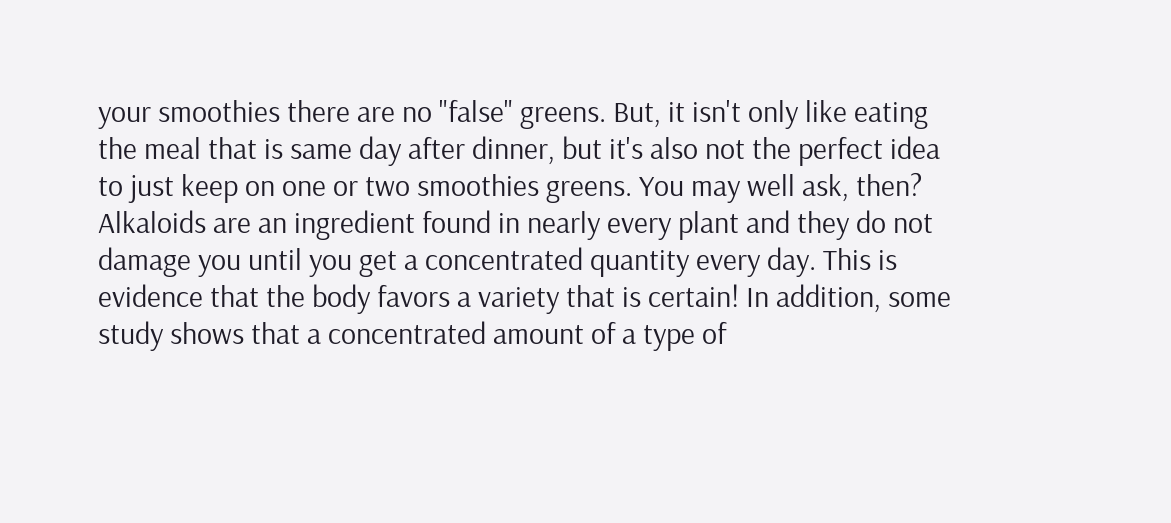your smoothies there are no "false" greens. But, it isn't only like eating the meal that is same day after dinner, but it's also not the perfect idea to just keep on one or two smoothies greens. You may well ask, then? Alkaloids are an ingredient found in nearly every plant and they do not damage you until you get a concentrated quantity every day. This is evidence that the body favors a variety that is certain! In addition, some study shows that a concentrated amount of a type of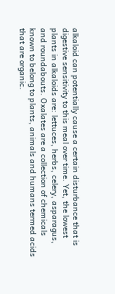alkaloid can potentially cause a certain disturbance that is digestive sensitivity to this meal over time. Yet, the lowest plants in alkaloids are: lettuces, herbs, celery, asparagus, and roundabouts. Oxalates are a collection of chemicals known to belong to plants, animals and humans termed acids that are organic.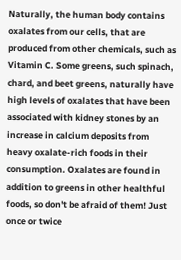Naturally, the human body contains oxalates from our cells, that are produced from other chemicals, such as Vitamin C. Some greens, such spinach, chard, and beet greens, naturally have high levels of oxalates that have been associated with kidney stones by an increase in calcium deposits from heavy oxalate-rich foods in their consumption. Oxalates are found in addition to greens in other healthful foods, so don't be afraid of them! Just once or twice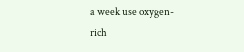a week use oxygen-rich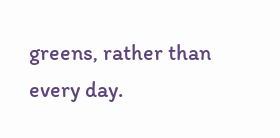greens, rather than every day.